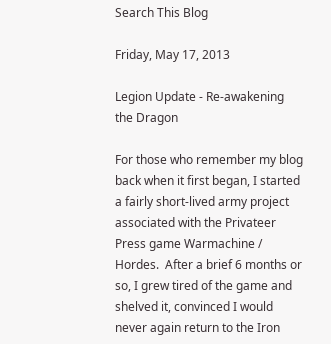Search This Blog

Friday, May 17, 2013

Legion Update - Re-awakening the Dragon

For those who remember my blog back when it first began, I started a fairly short-lived army project associated with the Privateer Press game Warmachine / Hordes.  After a brief 6 months or so, I grew tired of the game and shelved it, convinced I would never again return to the Iron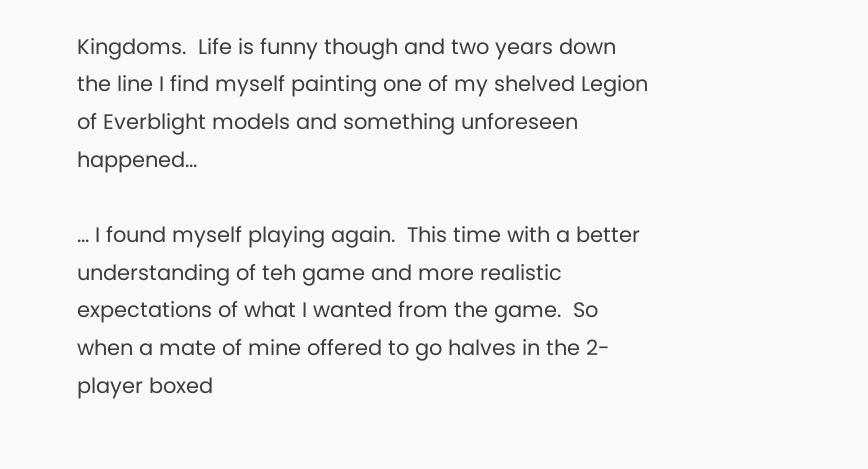Kingdoms.  Life is funny though and two years down the line I find myself painting one of my shelved Legion of Everblight models and something unforeseen happened...

... I found myself playing again.  This time with a better understanding of teh game and more realistic expectations of what I wanted from the game.  So when a mate of mine offered to go halves in the 2-player boxed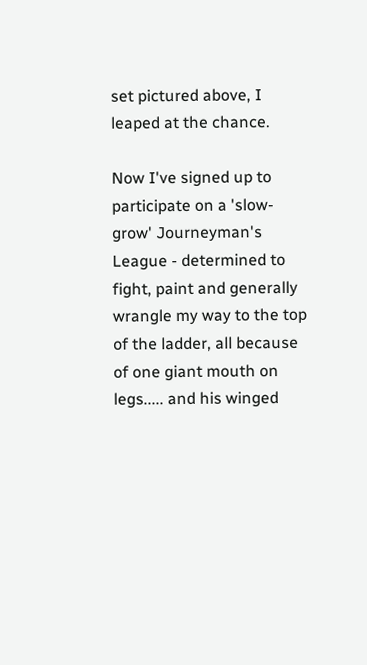set pictured above, I leaped at the chance.

Now I've signed up to participate on a 'slow-grow' Journeyman's League - determined to fight, paint and generally wrangle my way to the top of the ladder, all because of one giant mouth on legs..... and his winged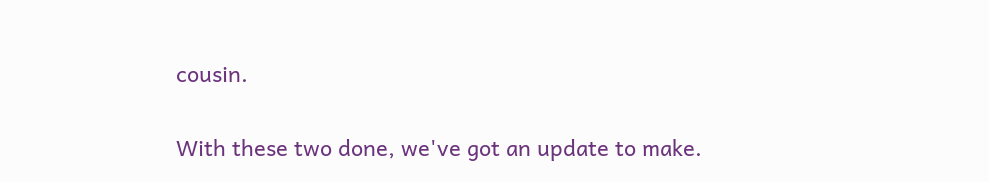cousin.

With these two done, we've got an update to make.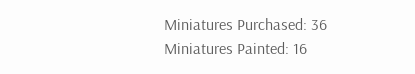Miniatures Purchased: 36
Miniatures Painted: 16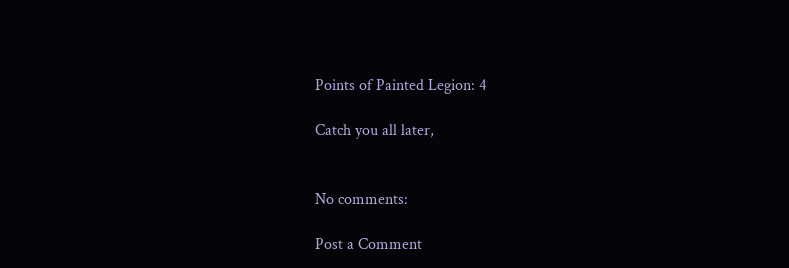Points of Painted Legion: 4

Catch you all later,


No comments:

Post a Comment